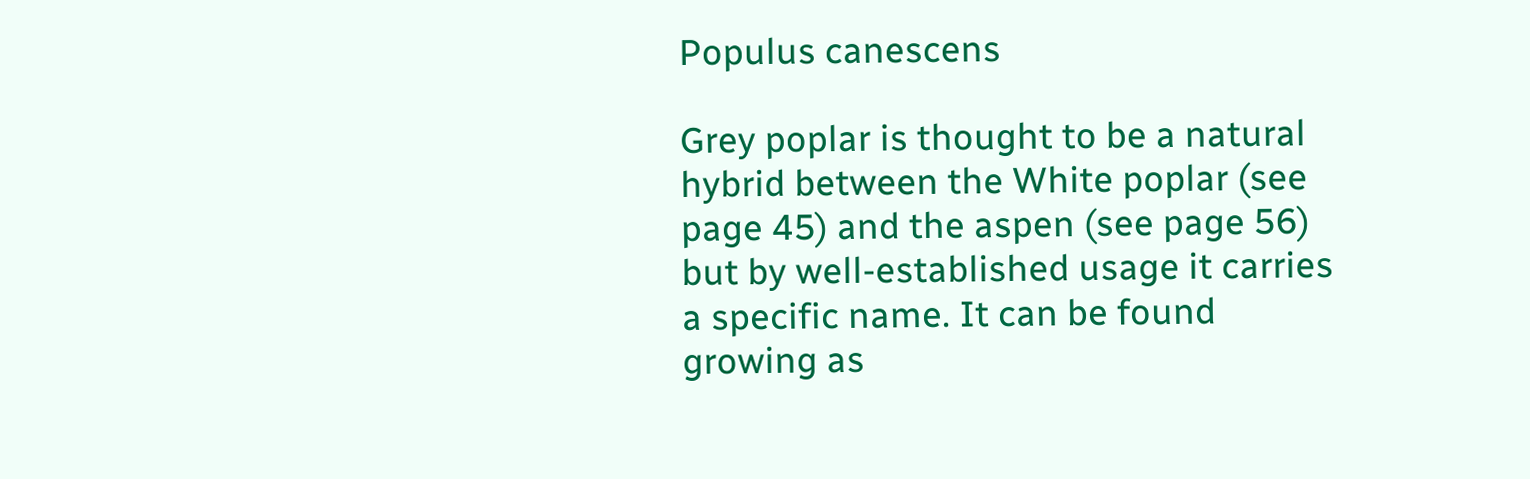Populus canescens

Grey poplar is thought to be a natural hybrid between the White poplar (see page 45) and the aspen (see page 56) but by well-established usage it carries a specific name. It can be found growing as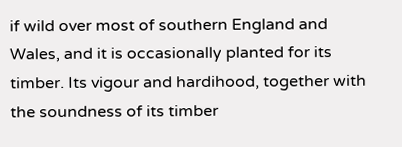if wild over most of southern England and Wales, and it is occasionally planted for its timber. Its vigour and hardihood, together with the soundness of its timber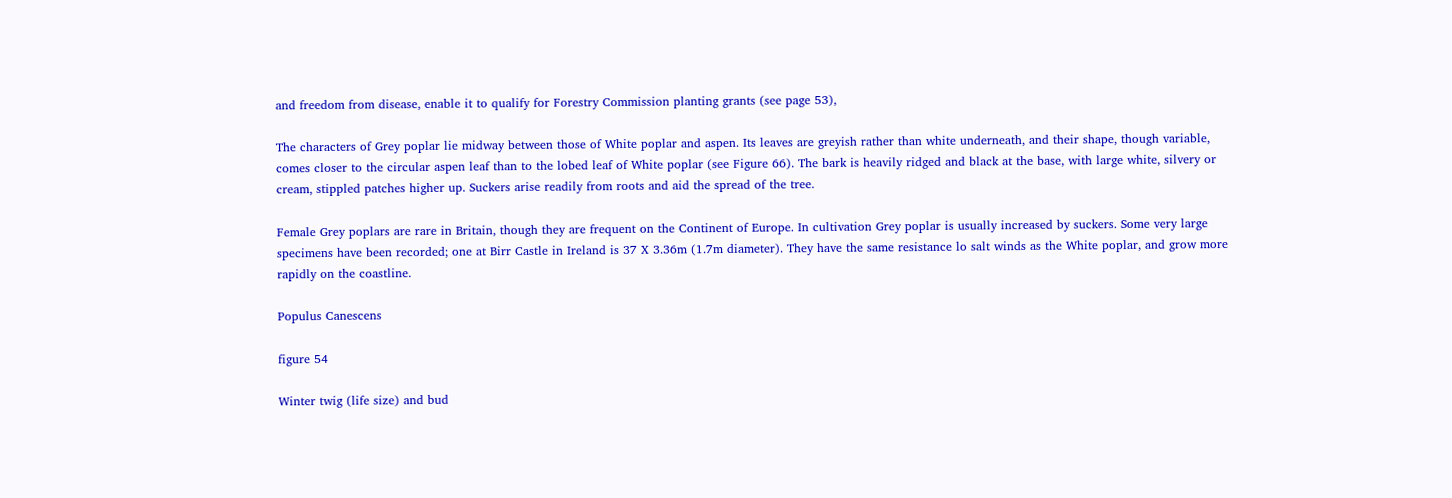and freedom from disease, enable it to qualify for Forestry Commission planting grants (see page 53),

The characters of Grey poplar lie midway between those of White poplar and aspen. Its leaves are greyish rather than white underneath, and their shape, though variable, comes closer to the circular aspen leaf than to the lobed leaf of White poplar (see Figure 66). The bark is heavily ridged and black at the base, with large white, silvery or cream, stippled patches higher up. Suckers arise readily from roots and aid the spread of the tree.

Female Grey poplars are rare in Britain, though they are frequent on the Continent of Europe. In cultivation Grey poplar is usually increased by suckers. Some very large specimens have been recorded; one at Birr Castle in Ireland is 37 X 3.36m (1.7m diameter). They have the same resistance lo salt winds as the White poplar, and grow more rapidly on the coastline.

Populus Canescens

figure 54

Winter twig (life size) and bud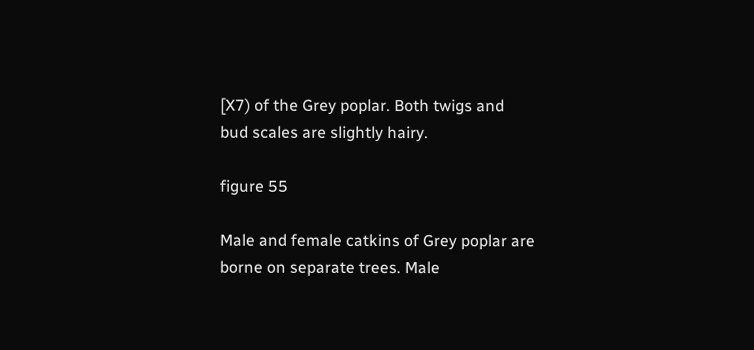[X7) of the Grey poplar. Both twigs and bud scales are slightly hairy.

figure 55

Male and female catkins of Grey poplar are borne on separate trees. Male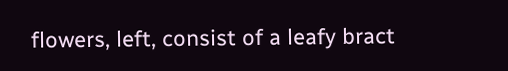flowers, left, consist of a leafy bract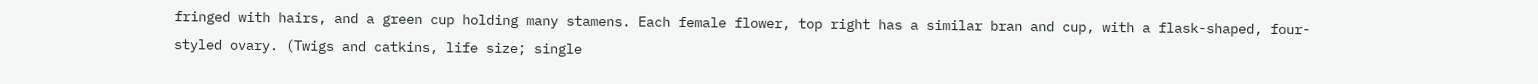fringed with hairs, and a green cup holding many stamens. Each female flower, top right has a similar bran and cup, with a flask-shaped, four-styled ovary. (Twigs and catkins, life size; single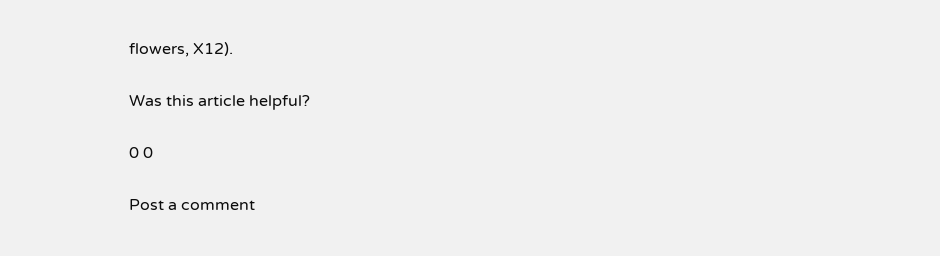flowers, X12).

Was this article helpful?

0 0

Post a comment